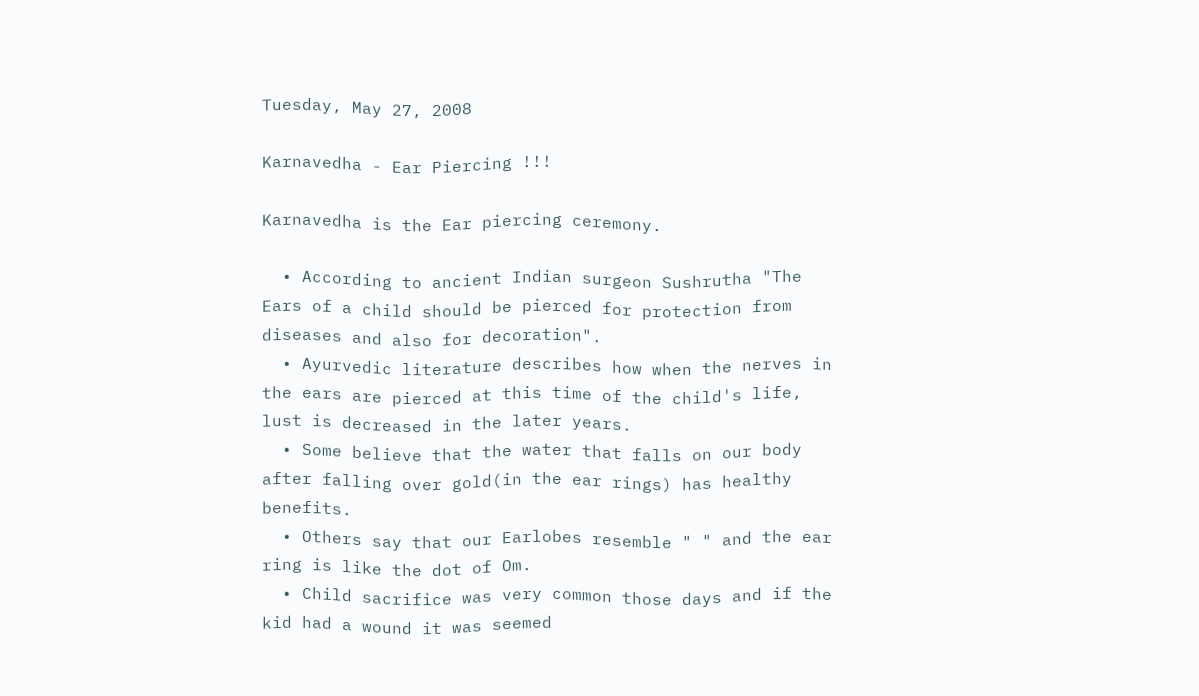Tuesday, May 27, 2008

Karnavedha - Ear Piercing !!!

Karnavedha is the Ear piercing ceremony.

  • According to ancient Indian surgeon Sushrutha "The Ears of a child should be pierced for protection from diseases and also for decoration".
  • Ayurvedic literature describes how when the nerves in the ears are pierced at this time of the child's life, lust is decreased in the later years.
  • Some believe that the water that falls on our body after falling over gold(in the ear rings) has healthy benefits.
  • Others say that our Earlobes resemble " " and the ear ring is like the dot of Om.
  • Child sacrifice was very common those days and if the kid had a wound it was seemed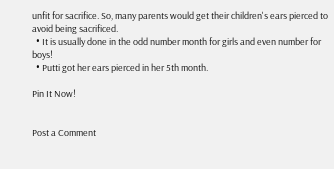unfit for sacrifice. So, many parents would get their children's ears pierced to avoid being sacrificed.
  • It is usually done in the odd number month for girls and even number for boys!
  • Putti got her ears pierced in her 5th month.

Pin It Now!


Post a Comment